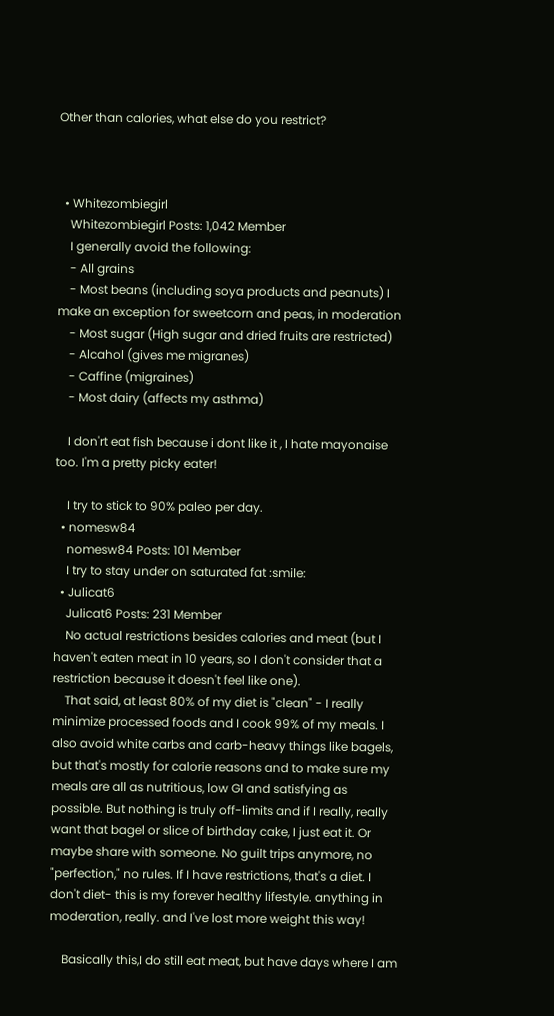Other than calories, what else do you restrict?



  • Whitezombiegirl
    Whitezombiegirl Posts: 1,042 Member
    I generally avoid the following:
    - All grains
    - Most beans (including soya products and peanuts) I make an exception for sweetcorn and peas, in moderation
    - Most sugar (High sugar and dried fruits are restricted)
    - Alcahol (gives me migranes)
    - Caffine (migraines)
    - Most dairy (affects my asthma)

    I don'rt eat fish because i dont like it , I hate mayonaise too. I'm a pretty picky eater!

    I try to stick to 90% paleo per day.
  • nomesw84
    nomesw84 Posts: 101 Member
    I try to stay under on saturated fat :smile:
  • Julicat6
    Julicat6 Posts: 231 Member
    No actual restrictions besides calories and meat (but I haven't eaten meat in 10 years, so I don't consider that a restriction because it doesn't feel like one).
    That said, at least 80% of my diet is "clean" - I really minimize processed foods and I cook 99% of my meals. I also avoid white carbs and carb-heavy things like bagels, but that's mostly for calorie reasons and to make sure my meals are all as nutritious, low GI and satisfying as possible. But nothing is truly off-limits and if I really, really want that bagel or slice of birthday cake, I just eat it. Or maybe share with someone. No guilt trips anymore, no "perfection," no rules. If I have restrictions, that's a diet. I don't diet- this is my forever healthy lifestyle. anything in moderation, really. and I've lost more weight this way!

    Basically this,I do still eat meat, but have days where I am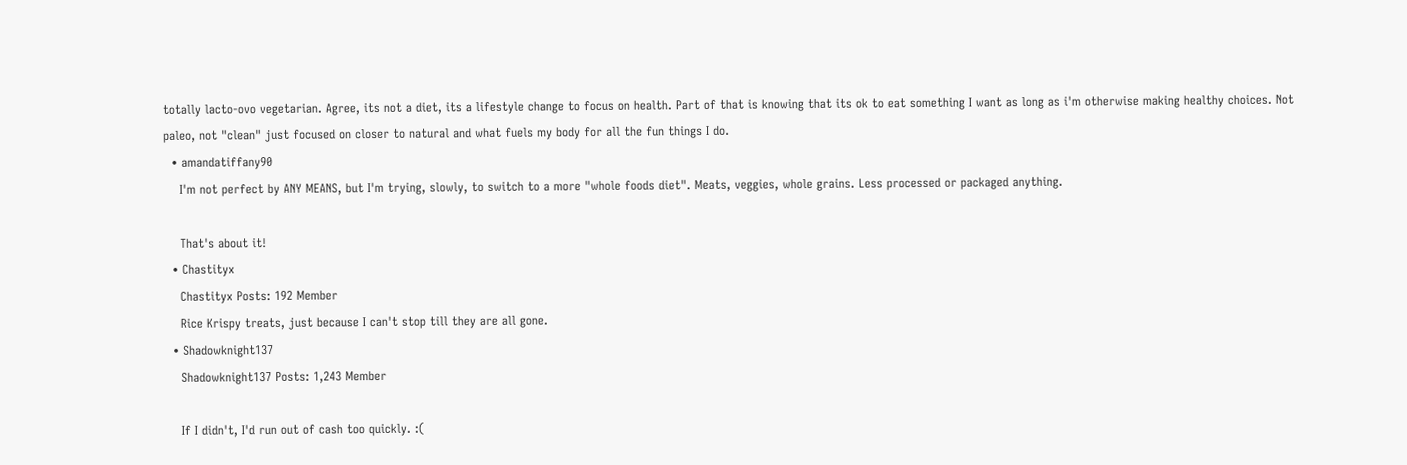totally lacto-ovo vegetarian. Agree, its not a diet, its a lifestyle change to focus on health. Part of that is knowing that its ok to eat something I want as long as i'm otherwise making healthy choices. Not paleo, not "clean" just focused on closer to natural and what fuels my body for all the fun things I do.
  • amandatiffany90
    I'm not perfect by ANY MEANS, but I'm trying, slowly, to switch to a more "whole foods diet". Meats, veggies, whole grains. Less processed or packaged anything.

    That's about it!
  • Chastityx
    Chastityx Posts: 192 Member
    Rice Krispy treats, just because I can't stop till they are all gone.
  • Shadowknight137
    Shadowknight137 Posts: 1,243 Member

    If I didn't, I'd run out of cash too quickly. :(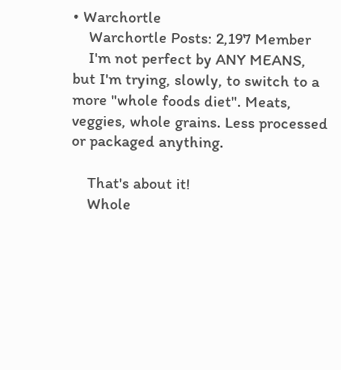• Warchortle
    Warchortle Posts: 2,197 Member
    I'm not perfect by ANY MEANS, but I'm trying, slowly, to switch to a more "whole foods diet". Meats, veggies, whole grains. Less processed or packaged anything.

    That's about it!
    Whole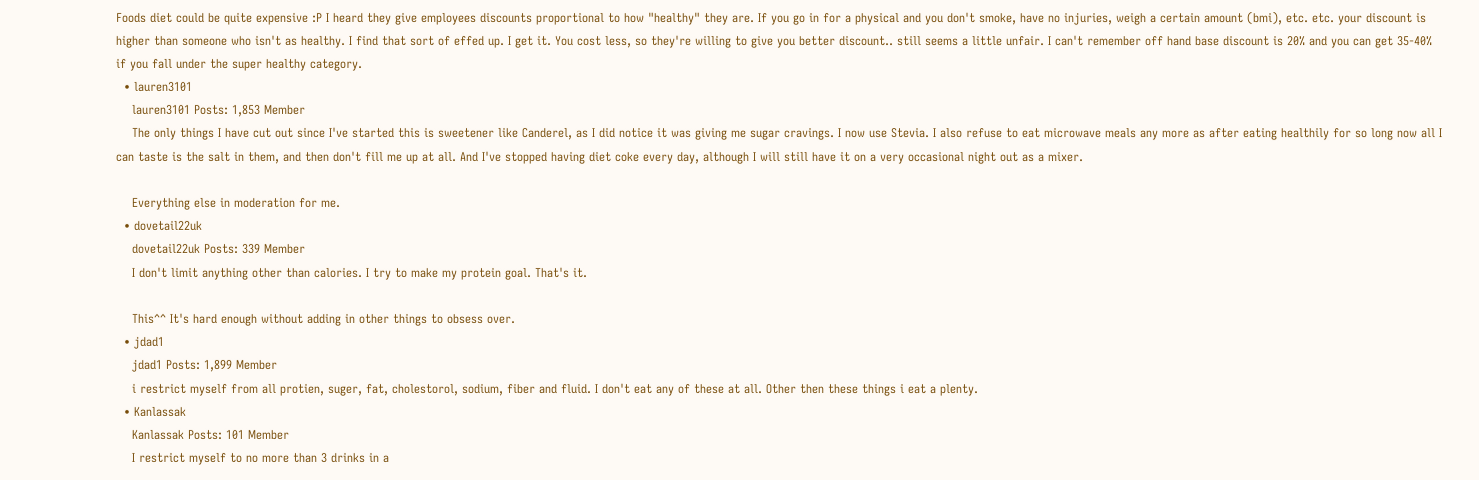Foods diet could be quite expensive :P I heard they give employees discounts proportional to how "healthy" they are. If you go in for a physical and you don't smoke, have no injuries, weigh a certain amount (bmi), etc. etc. your discount is higher than someone who isn't as healthy. I find that sort of effed up. I get it. You cost less, so they're willing to give you better discount.. still seems a little unfair. I can't remember off hand base discount is 20% and you can get 35-40% if you fall under the super healthy category.
  • lauren3101
    lauren3101 Posts: 1,853 Member
    The only things I have cut out since I've started this is sweetener like Canderel, as I did notice it was giving me sugar cravings. I now use Stevia. I also refuse to eat microwave meals any more as after eating healthily for so long now all I can taste is the salt in them, and then don't fill me up at all. And I've stopped having diet coke every day, although I will still have it on a very occasional night out as a mixer.

    Everything else in moderation for me.
  • dovetail22uk
    dovetail22uk Posts: 339 Member
    I don't limit anything other than calories. I try to make my protein goal. That's it.

    This^^ It's hard enough without adding in other things to obsess over.
  • jdad1
    jdad1 Posts: 1,899 Member
    i restrict myself from all protien, suger, fat, cholestorol, sodium, fiber and fluid. I don't eat any of these at all. Other then these things i eat a plenty.
  • Kanlassak
    Kanlassak Posts: 101 Member
    I restrict myself to no more than 3 drinks in a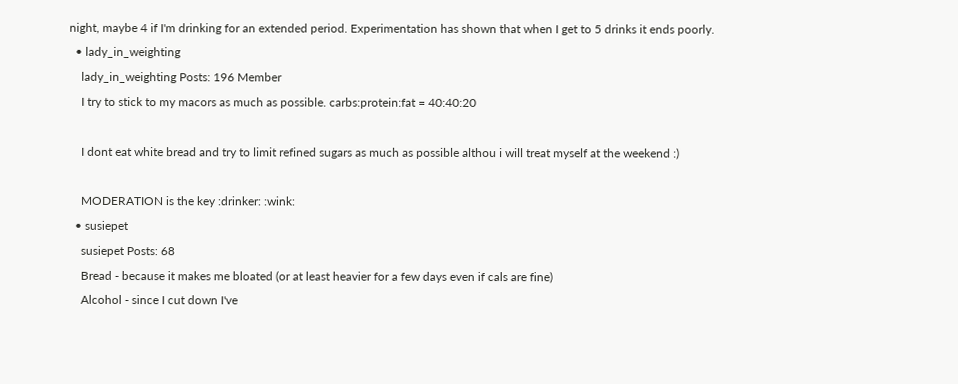night, maybe 4 if I'm drinking for an extended period. Experimentation has shown that when I get to 5 drinks it ends poorly.
  • lady_in_weighting
    lady_in_weighting Posts: 196 Member
    I try to stick to my macors as much as possible. carbs:protein:fat = 40:40:20

    I dont eat white bread and try to limit refined sugars as much as possible althou i will treat myself at the weekend :)

    MODERATION is the key :drinker: :wink:
  • susiepet
    susiepet Posts: 68
    Bread - because it makes me bloated (or at least heavier for a few days even if cals are fine)
    Alcohol - since I cut down I've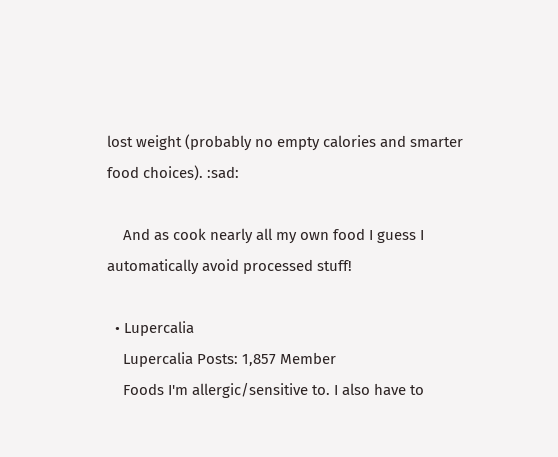lost weight (probably no empty calories and smarter food choices). :sad:

    And as cook nearly all my own food I guess I automatically avoid processed stuff!

  • Lupercalia
    Lupercalia Posts: 1,857 Member
    Foods I'm allergic/sensitive to. I also have to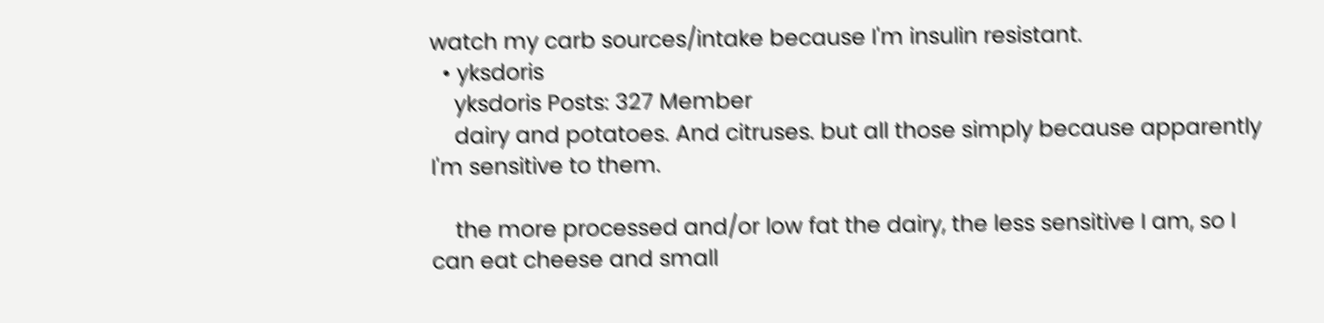watch my carb sources/intake because I'm insulin resistant.
  • yksdoris
    yksdoris Posts: 327 Member
    dairy and potatoes. And citruses. but all those simply because apparently I'm sensitive to them.

    the more processed and/or low fat the dairy, the less sensitive I am, so I can eat cheese and small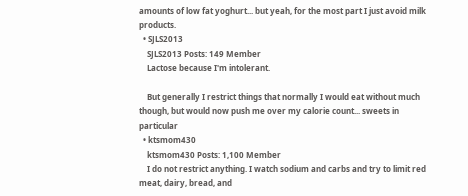amounts of low fat yoghurt... but yeah, for the most part I just avoid milk products.
  • SJLS2013
    SJLS2013 Posts: 149 Member
    Lactose because I'm intolerant.

    But generally I restrict things that normally I would eat without much though, but would now push me over my calorie count... sweets in particular
  • ktsmom430
    ktsmom430 Posts: 1,100 Member
    I do not restrict anything. I watch sodium and carbs and try to limit red meat, dairy, bread, and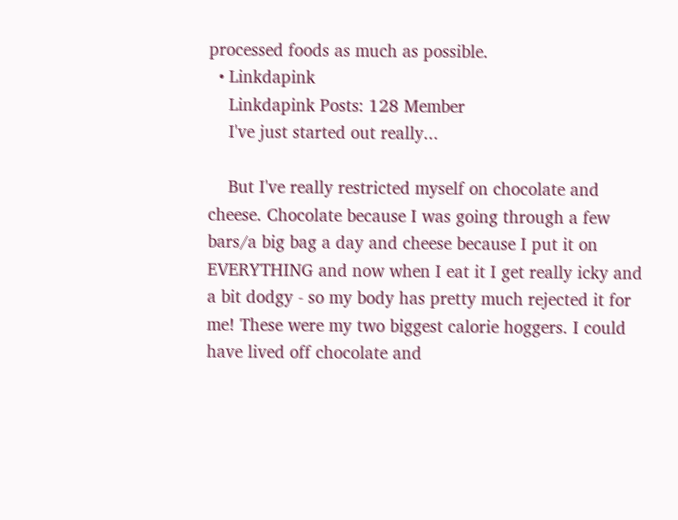processed foods as much as possible.
  • Linkdapink
    Linkdapink Posts: 128 Member
    I've just started out really...

    But I've really restricted myself on chocolate and cheese. Chocolate because I was going through a few bars/a big bag a day and cheese because I put it on EVERYTHING and now when I eat it I get really icky and a bit dodgy - so my body has pretty much rejected it for me! These were my two biggest calorie hoggers. I could have lived off chocolate and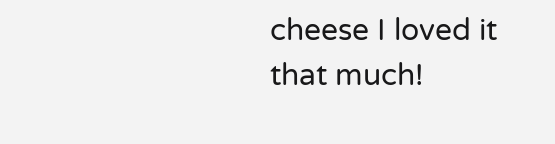cheese I loved it that much!